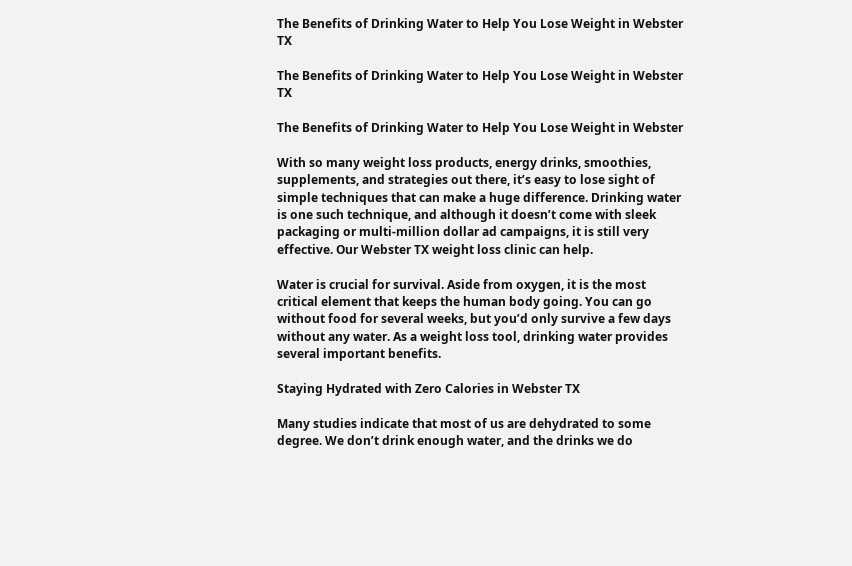The Benefits of Drinking Water to Help You Lose Weight in Webster TX

The Benefits of Drinking Water to Help You Lose Weight in Webster TX

The Benefits of Drinking Water to Help You Lose Weight in Webster

With so many weight loss products, energy drinks, smoothies, supplements, and strategies out there, it’s easy to lose sight of simple techniques that can make a huge difference. Drinking water is one such technique, and although it doesn’t come with sleek packaging or multi-million dollar ad campaigns, it is still very effective. Our Webster TX weight loss clinic can help.

Water is crucial for survival. Aside from oxygen, it is the most critical element that keeps the human body going. You can go without food for several weeks, but you’d only survive a few days without any water. As a weight loss tool, drinking water provides several important benefits.

Staying Hydrated with Zero Calories in Webster TX

Many studies indicate that most of us are dehydrated to some degree. We don’t drink enough water, and the drinks we do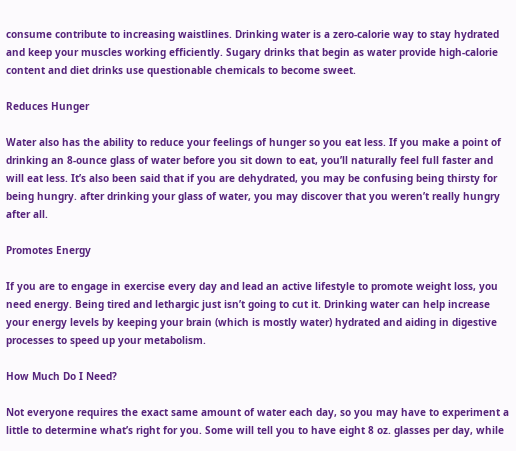consume contribute to increasing waistlines. Drinking water is a zero-calorie way to stay hydrated and keep your muscles working efficiently. Sugary drinks that begin as water provide high-calorie content and diet drinks use questionable chemicals to become sweet.

Reduces Hunger

Water also has the ability to reduce your feelings of hunger so you eat less. If you make a point of drinking an 8-ounce glass of water before you sit down to eat, you’ll naturally feel full faster and will eat less. It’s also been said that if you are dehydrated, you may be confusing being thirsty for being hungry. after drinking your glass of water, you may discover that you weren’t really hungry after all.

Promotes Energy

If you are to engage in exercise every day and lead an active lifestyle to promote weight loss, you need energy. Being tired and lethargic just isn’t going to cut it. Drinking water can help increase your energy levels by keeping your brain (which is mostly water) hydrated and aiding in digestive processes to speed up your metabolism.

How Much Do I Need?

Not everyone requires the exact same amount of water each day, so you may have to experiment a little to determine what’s right for you. Some will tell you to have eight 8 oz. glasses per day, while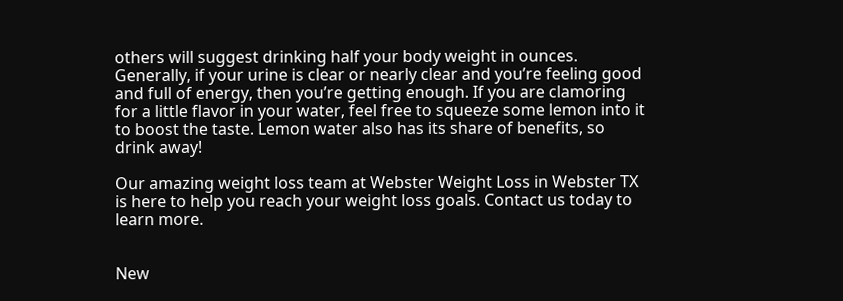others will suggest drinking half your body weight in ounces. Generally, if your urine is clear or nearly clear and you’re feeling good and full of energy, then you’re getting enough. If you are clamoring for a little flavor in your water, feel free to squeeze some lemon into it to boost the taste. Lemon water also has its share of benefits, so drink away!

Our amazing weight loss team at Webster Weight Loss in Webster TX is here to help you reach your weight loss goals. Contact us today to learn more.


New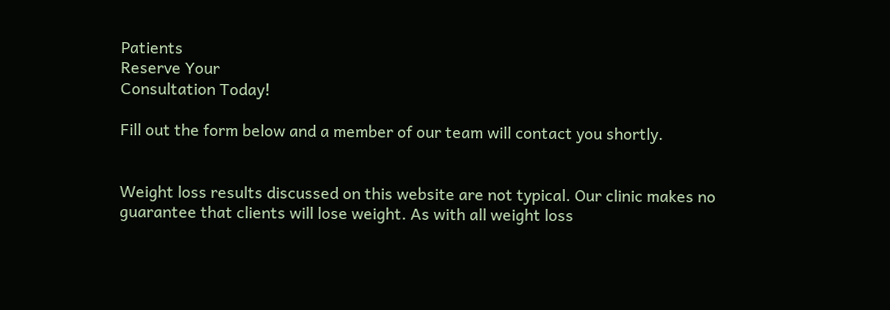Patients
Reserve Your
Consultation Today!

Fill out the form below and a member of our team will contact you shortly.


Weight loss results discussed on this website are not typical. Our clinic makes no guarantee that clients will lose weight. As with all weight loss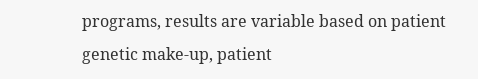programs, results are variable based on patient genetic make-up, patient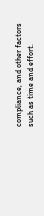compliance, and other factors such as time and effort.